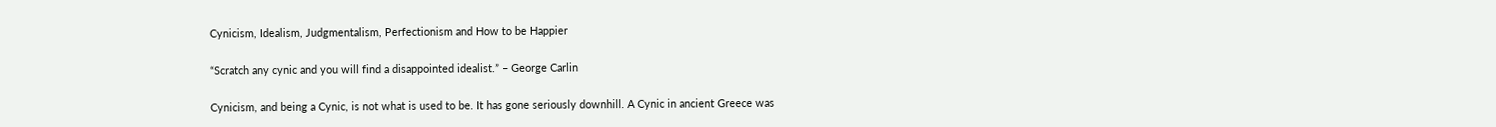Cynicism, Idealism, Judgmentalism, Perfectionism and How to be Happier

“Scratch any cynic and you will find a disappointed idealist.” – George Carlin

Cynicism, and being a Cynic, is not what is used to be. It has gone seriously downhill. A Cynic in ancient Greece was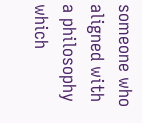someone who aligned with a philosophy which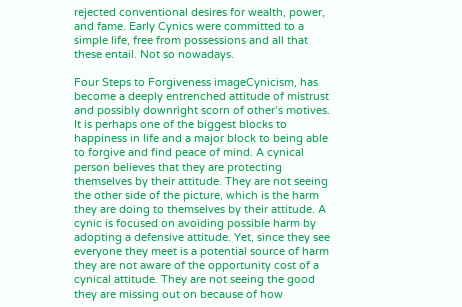rejected conventional desires for wealth, power, and fame. Early Cynics were committed to a simple life, free from possessions and all that these entail. Not so nowadays.

Four Steps to Forgiveness imageCynicism, has become a deeply entrenched attitude of mistrust and possibly downright scorn of other’s motives. It is perhaps one of the biggest blocks to happiness in life and a major block to being able to forgive and find peace of mind. A cynical person believes that they are protecting themselves by their attitude. They are not seeing the other side of the picture, which is the harm they are doing to themselves by their attitude. A cynic is focused on avoiding possible harm by adopting a defensive attitude. Yet, since they see everyone they meet is a potential source of harm they are not aware of the opportunity cost of a cynical attitude. They are not seeing the good they are missing out on because of how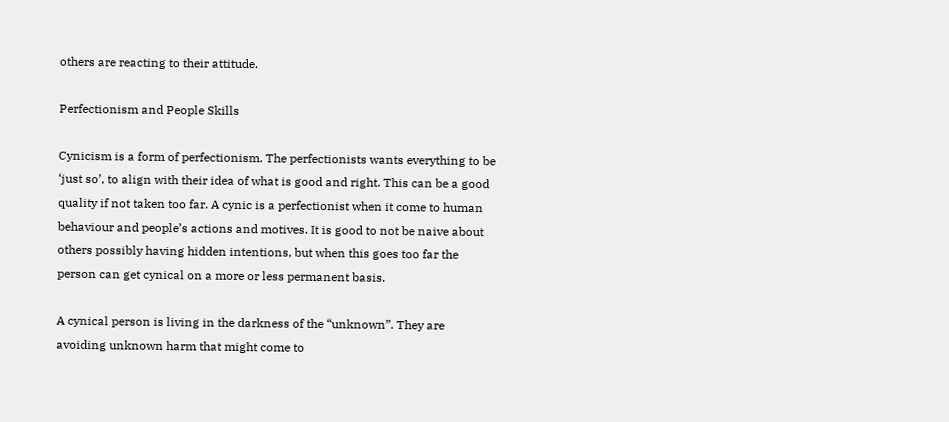others are reacting to their attitude.

Perfectionism and People Skills

Cynicism is a form of perfectionism. The perfectionists wants everything to be ‘just so’, to align with their idea of what is good and right. This can be a good quality if not taken too far. A cynic is a perfectionist when it come to human behaviour and people’s actions and motives. It is good to not be naive about others possibly having hidden intentions, but when this goes too far the person can get cynical on a more or less permanent basis.

A cynical person is living in the darkness of the “unknown”. They are avoiding unknown harm that might come to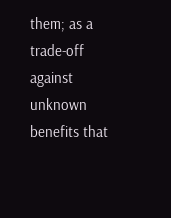them; as a trade-off against unknown benefits that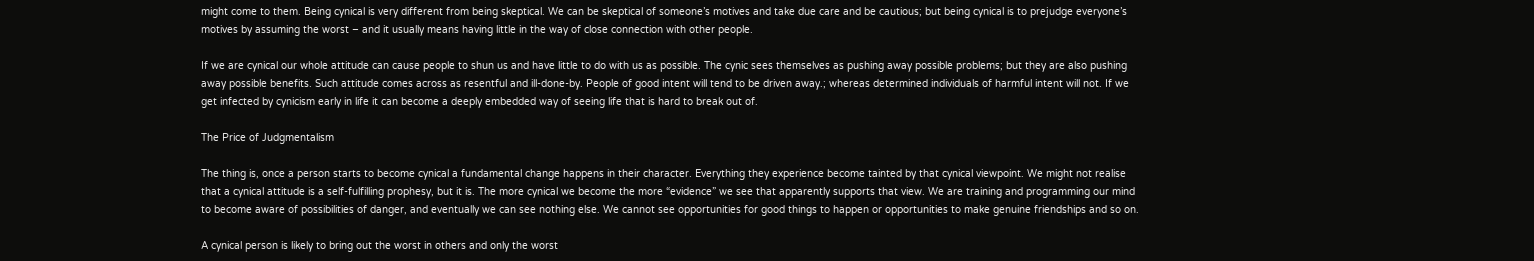might come to them. Being cynical is very different from being skeptical. We can be skeptical of someone’s motives and take due care and be cautious; but being cynical is to prejudge everyone’s motives by assuming the worst – and it usually means having little in the way of close connection with other people.

If we are cynical our whole attitude can cause people to shun us and have little to do with us as possible. The cynic sees themselves as pushing away possible problems; but they are also pushing away possible benefits. Such attitude comes across as resentful and ill-done-by. People of good intent will tend to be driven away.; whereas determined individuals of harmful intent will not. If we get infected by cynicism early in life it can become a deeply embedded way of seeing life that is hard to break out of.

The Price of Judgmentalism

The thing is, once a person starts to become cynical a fundamental change happens in their character. Everything they experience become tainted by that cynical viewpoint. We might not realise that a cynical attitude is a self-fulfilling prophesy, but it is. The more cynical we become the more “evidence” we see that apparently supports that view. We are training and programming our mind to become aware of possibilities of danger, and eventually we can see nothing else. We cannot see opportunities for good things to happen or opportunities to make genuine friendships and so on.

A cynical person is likely to bring out the worst in others and only the worst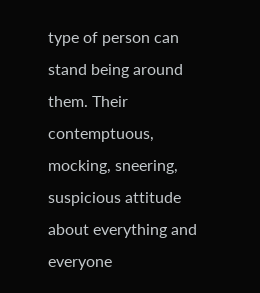type of person can stand being around them. Their contemptuous, mocking, sneering, suspicious attitude about everything and everyone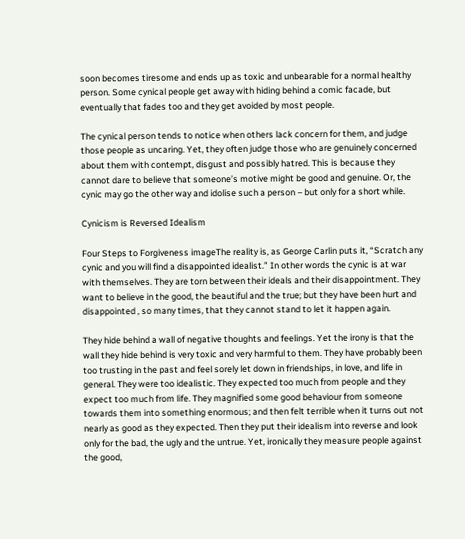soon becomes tiresome and ends up as toxic and unbearable for a normal healthy person. Some cynical people get away with hiding behind a comic facade, but eventually that fades too and they get avoided by most people.

The cynical person tends to notice when others lack concern for them, and judge those people as uncaring. Yet, they often judge those who are genuinely concerned about them with contempt, disgust and possibly hatred. This is because they cannot dare to believe that someone’s motive might be good and genuine. Or, the cynic may go the other way and idolise such a person – but only for a short while.

Cynicism is Reversed Idealism

Four Steps to Forgiveness imageThe reality is, as George Carlin puts it, “Scratch any cynic and you will find a disappointed idealist.” In other words the cynic is at war with themselves. They are torn between their ideals and their disappointment. They want to believe in the good, the beautiful and the true; but they have been hurt and disappointed , so many times, that they cannot stand to let it happen again.

They hide behind a wall of negative thoughts and feelings. Yet the irony is that the wall they hide behind is very toxic and very harmful to them. They have probably been too trusting in the past and feel sorely let down in friendships, in love, and life in general. They were too idealistic. They expected too much from people and they expect too much from life. They magnified some good behaviour from someone towards them into something enormous; and then felt terrible when it turns out not nearly as good as they expected. Then they put their idealism into reverse and look only for the bad, the ugly and the untrue. Yet, ironically they measure people against the good,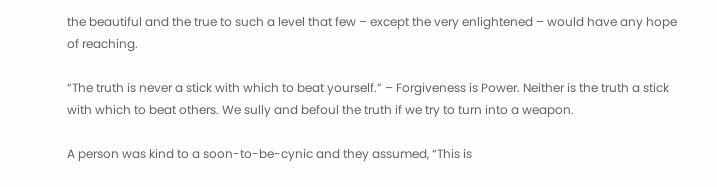the beautiful and the true to such a level that few – except the very enlightened – would have any hope of reaching.

“The truth is never a stick with which to beat yourself.” – Forgiveness is Power. Neither is the truth a stick with which to beat others. We sully and befoul the truth if we try to turn into a weapon.

A person was kind to a soon-to-be-cynic and they assumed, “This is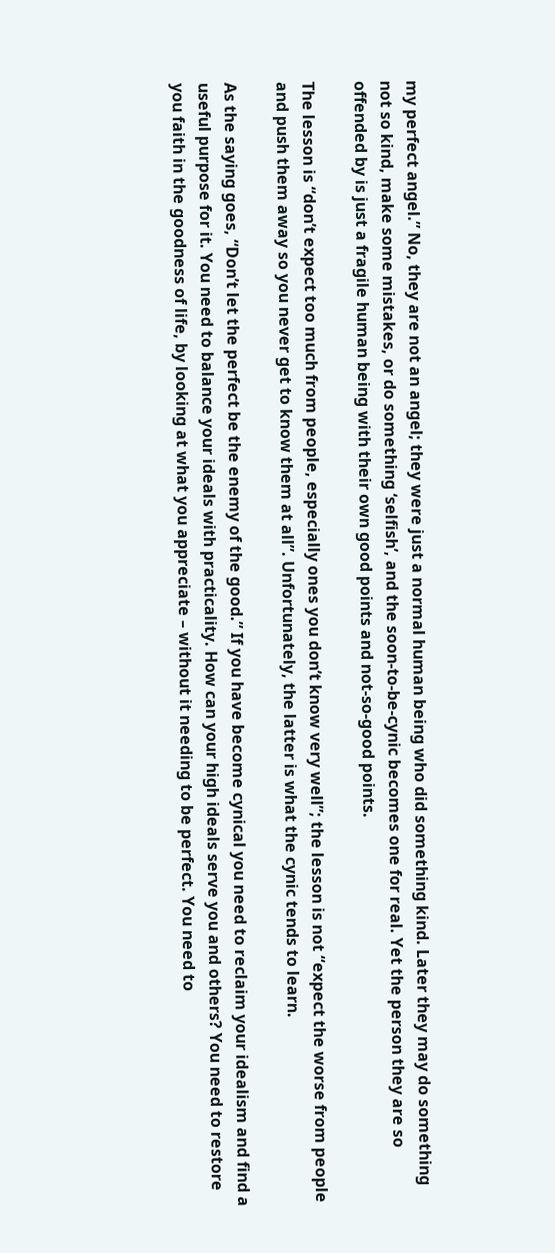my perfect angel.” No, they are not an angel; they were just a normal human being who did something kind. Later they may do something not so kind, make some mistakes, or do something ‘selfish’, and the soon-to-be-cynic becomes one for real. Yet the person they are so offended by is just a fragile human being with their own good points and not-so-good points.

The lesson is “don’t expect too much from people, especially ones you don’t know very well”; the lesson is not “expect the worse from people and push them away so you never get to know them at all”. Unfortunately, the latter is what the cynic tends to learn.

As the saying goes, “Don’t let the perfect be the enemy of the good.” If you have become cynical you need to reclaim your idealism and find a useful purpose for it. You need to balance your ideals with practicality. How can your high ideals serve you and others? You need to restore you faith in the goodness of life, by looking at what you appreciate – without it needing to be perfect. You need to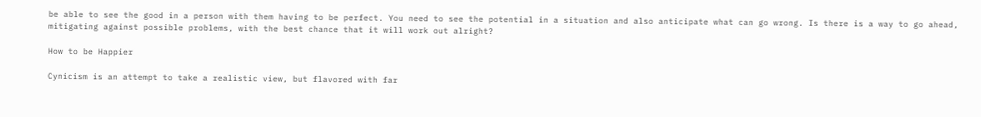be able to see the good in a person with them having to be perfect. You need to see the potential in a situation and also anticipate what can go wrong. Is there is a way to go ahead, mitigating against possible problems, with the best chance that it will work out alright?

How to be Happier

Cynicism is an attempt to take a realistic view, but flavored with far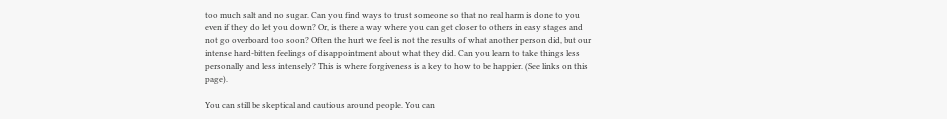too much salt and no sugar. Can you find ways to trust someone so that no real harm is done to you even if they do let you down? Or, is there a way where you can get closer to others in easy stages and not go overboard too soon? Often the hurt we feel is not the results of what another person did, but our intense hard-bitten feelings of disappointment about what they did. Can you learn to take things less personally and less intensely? This is where forgiveness is a key to how to be happier. (See links on this page).

You can still be skeptical and cautious around people. You can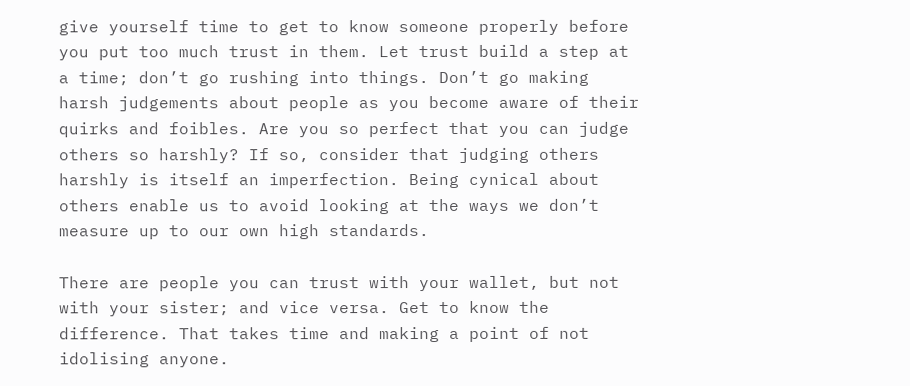give yourself time to get to know someone properly before you put too much trust in them. Let trust build a step at a time; don’t go rushing into things. Don’t go making harsh judgements about people as you become aware of their quirks and foibles. Are you so perfect that you can judge others so harshly? If so, consider that judging others harshly is itself an imperfection. Being cynical about others enable us to avoid looking at the ways we don’t measure up to our own high standards.

There are people you can trust with your wallet, but not with your sister; and vice versa. Get to know the difference. That takes time and making a point of not idolising anyone.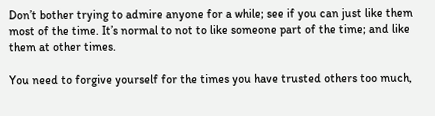Don’t bother trying to admire anyone for a while; see if you can just like them most of the time. It’s normal to not to like someone part of the time; and like them at other times.

You need to forgive yourself for the times you have trusted others too much,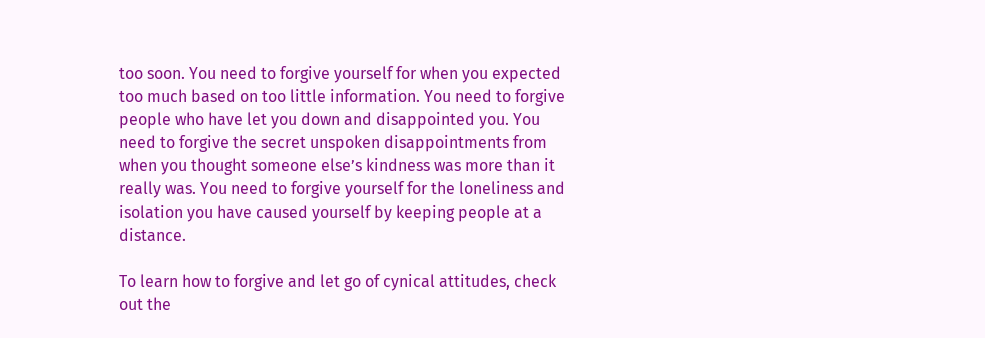too soon. You need to forgive yourself for when you expected too much based on too little information. You need to forgive people who have let you down and disappointed you. You need to forgive the secret unspoken disappointments from when you thought someone else’s kindness was more than it really was. You need to forgive yourself for the loneliness and isolation you have caused yourself by keeping people at a distance.

To learn how to forgive and let go of cynical attitudes, check out the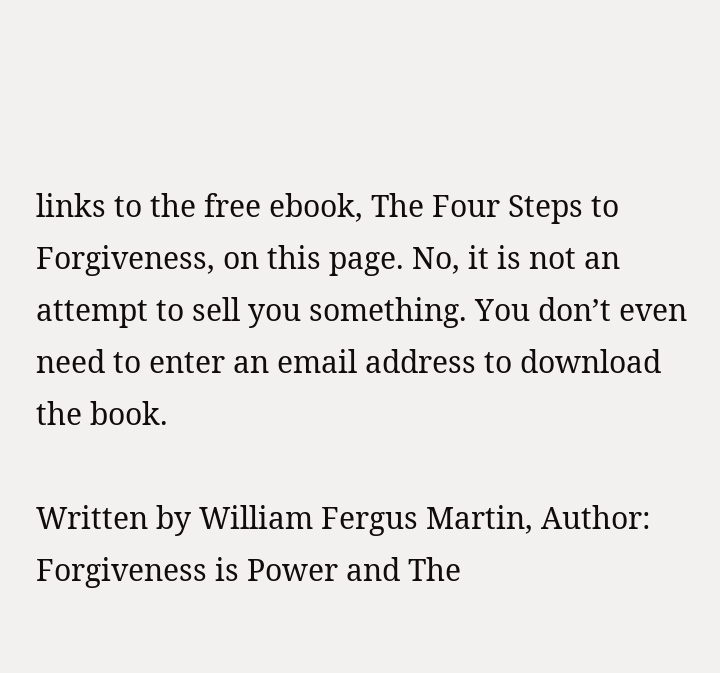links to the free ebook, The Four Steps to Forgiveness, on this page. No, it is not an attempt to sell you something. You don’t even need to enter an email address to download the book.

Written by William Fergus Martin, Author: Forgiveness is Power and The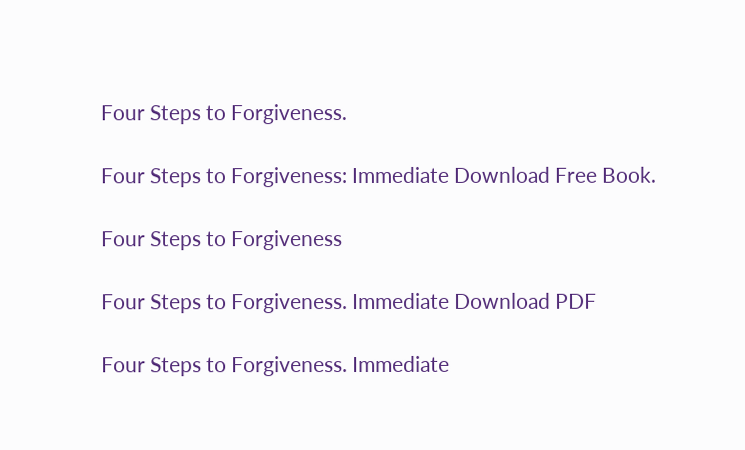Four Steps to Forgiveness.

Four Steps to Forgiveness: Immediate Download Free Book.

Four Steps to Forgiveness

Four Steps to Forgiveness. Immediate Download PDF

Four Steps to Forgiveness. Immediate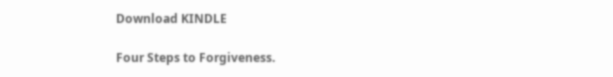Download KINDLE

Four Steps to Forgiveness.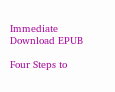Immediate Download EPUB

Four Steps to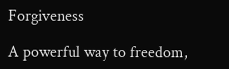Forgiveness

A powerful way to freedom,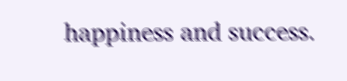happiness and success.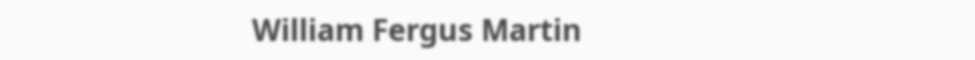William Fergus Martin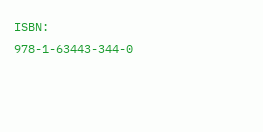ISBN: 978-1-63443-344-0